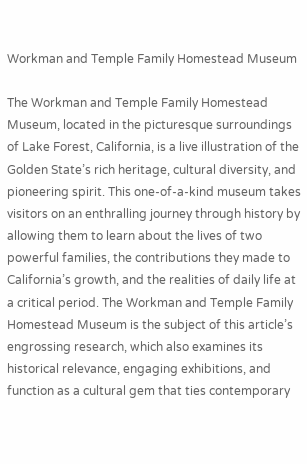Workman and Temple Family Homestead Museum

The Workman and Temple Family Homestead Museum, located in the picturesque surroundings of Lake Forest, California, is a live illustration of the Golden State’s rich heritage, cultural diversity, and pioneering spirit. This one-of-a-kind museum takes visitors on an enthralling journey through history by allowing them to learn about the lives of two powerful families, the contributions they made to California’s growth, and the realities of daily life at a critical period. The Workman and Temple Family Homestead Museum is the subject of this article’s engrossing research, which also examines its historical relevance, engaging exhibitions, and function as a cultural gem that ties contemporary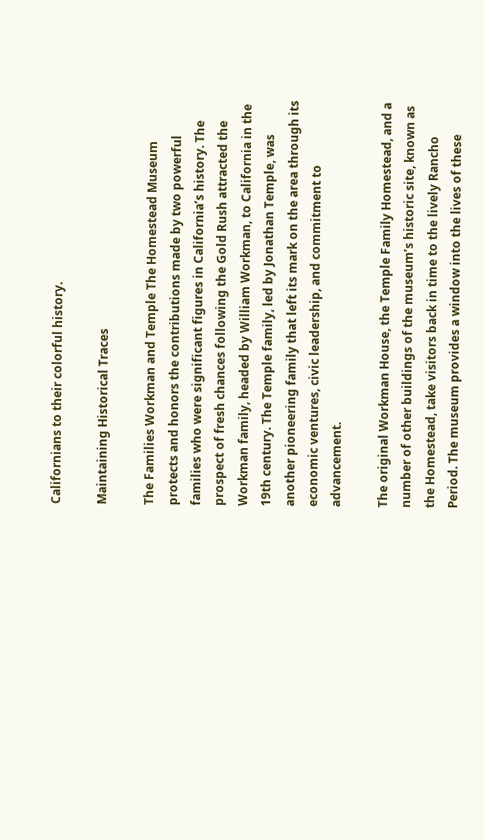Californians to their colorful history.

Maintaining Historical Traces

The Families Workman and Temple The Homestead Museum protects and honors the contributions made by two powerful families who were significant figures in California’s history. The prospect of fresh chances following the Gold Rush attracted the Workman family, headed by William Workman, to California in the 19th century. The Temple family, led by Jonathan Temple, was another pioneering family that left its mark on the area through its economic ventures, civic leadership, and commitment to advancement.

The original Workman House, the Temple Family Homestead, and a number of other buildings of the museum’s historic site, known as the Homestead, take visitors back in time to the lively Rancho Period. The museum provides a window into the lives of these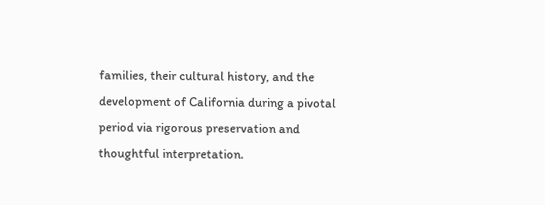families, their cultural history, and the development of California during a pivotal period via rigorous preservation and thoughtful interpretation.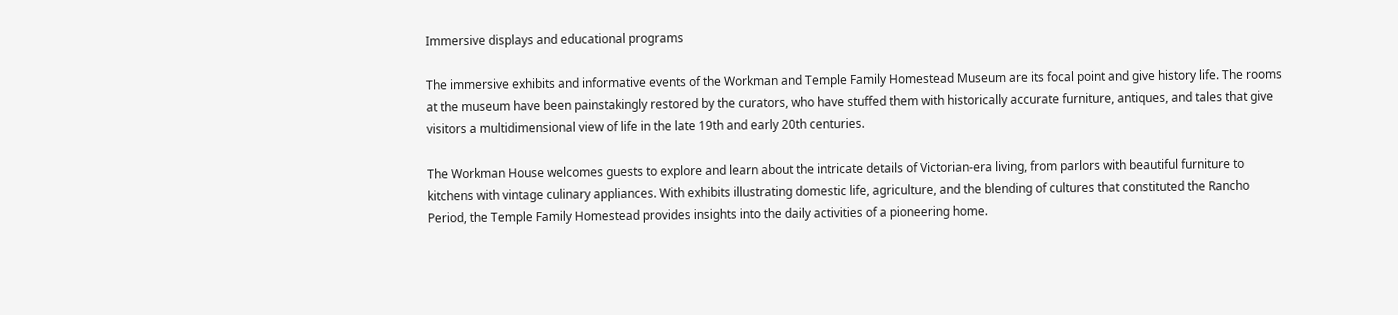Immersive displays and educational programs

The immersive exhibits and informative events of the Workman and Temple Family Homestead Museum are its focal point and give history life. The rooms at the museum have been painstakingly restored by the curators, who have stuffed them with historically accurate furniture, antiques, and tales that give visitors a multidimensional view of life in the late 19th and early 20th centuries.

The Workman House welcomes guests to explore and learn about the intricate details of Victorian-era living, from parlors with beautiful furniture to kitchens with vintage culinary appliances. With exhibits illustrating domestic life, agriculture, and the blending of cultures that constituted the Rancho Period, the Temple Family Homestead provides insights into the daily activities of a pioneering home.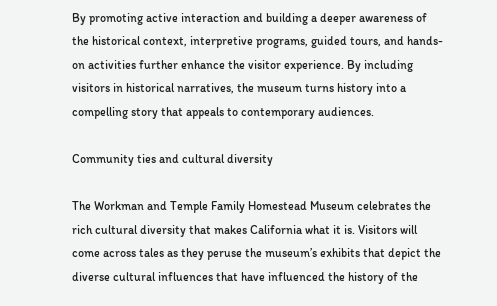By promoting active interaction and building a deeper awareness of the historical context, interpretive programs, guided tours, and hands-on activities further enhance the visitor experience. By including visitors in historical narratives, the museum turns history into a compelling story that appeals to contemporary audiences.

Community ties and cultural diversity

The Workman and Temple Family Homestead Museum celebrates the rich cultural diversity that makes California what it is. Visitors will come across tales as they peruse the museum’s exhibits that depict the diverse cultural influences that have influenced the history of the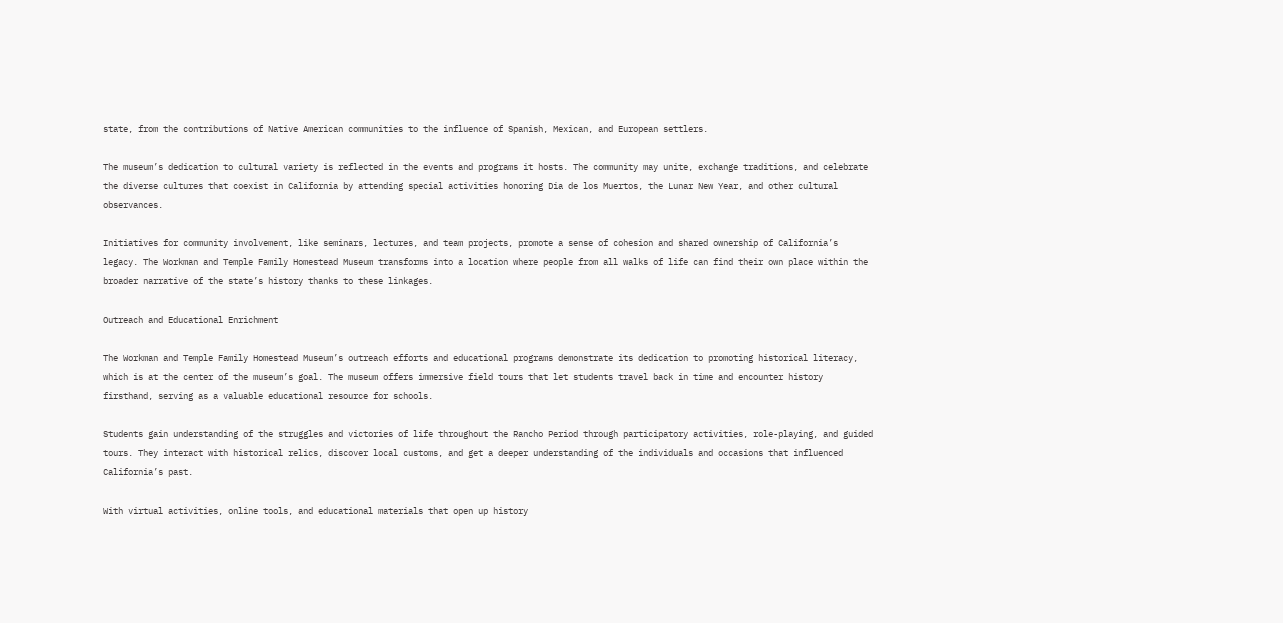state, from the contributions of Native American communities to the influence of Spanish, Mexican, and European settlers.

The museum’s dedication to cultural variety is reflected in the events and programs it hosts. The community may unite, exchange traditions, and celebrate the diverse cultures that coexist in California by attending special activities honoring Dia de los Muertos, the Lunar New Year, and other cultural observances.

Initiatives for community involvement, like seminars, lectures, and team projects, promote a sense of cohesion and shared ownership of California’s legacy. The Workman and Temple Family Homestead Museum transforms into a location where people from all walks of life can find their own place within the broader narrative of the state’s history thanks to these linkages.

Outreach and Educational Enrichment

The Workman and Temple Family Homestead Museum’s outreach efforts and educational programs demonstrate its dedication to promoting historical literacy, which is at the center of the museum’s goal. The museum offers immersive field tours that let students travel back in time and encounter history firsthand, serving as a valuable educational resource for schools.

Students gain understanding of the struggles and victories of life throughout the Rancho Period through participatory activities, role-playing, and guided tours. They interact with historical relics, discover local customs, and get a deeper understanding of the individuals and occasions that influenced California’s past.

With virtual activities, online tools, and educational materials that open up history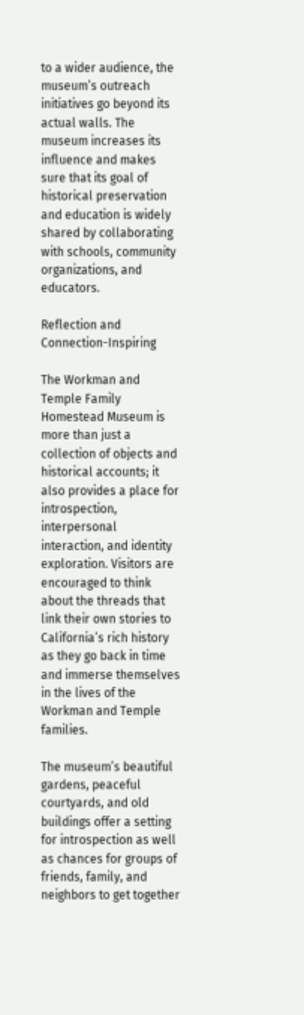to a wider audience, the museum’s outreach initiatives go beyond its actual walls. The museum increases its influence and makes sure that its goal of historical preservation and education is widely shared by collaborating with schools, community organizations, and educators.

Reflection and Connection-Inspiring

The Workman and Temple Family Homestead Museum is more than just a collection of objects and historical accounts; it also provides a place for introspection, interpersonal interaction, and identity exploration. Visitors are encouraged to think about the threads that link their own stories to California’s rich history as they go back in time and immerse themselves in the lives of the Workman and Temple families.

The museum’s beautiful gardens, peaceful courtyards, and old buildings offer a setting for introspection as well as chances for groups of friends, family, and neighbors to get together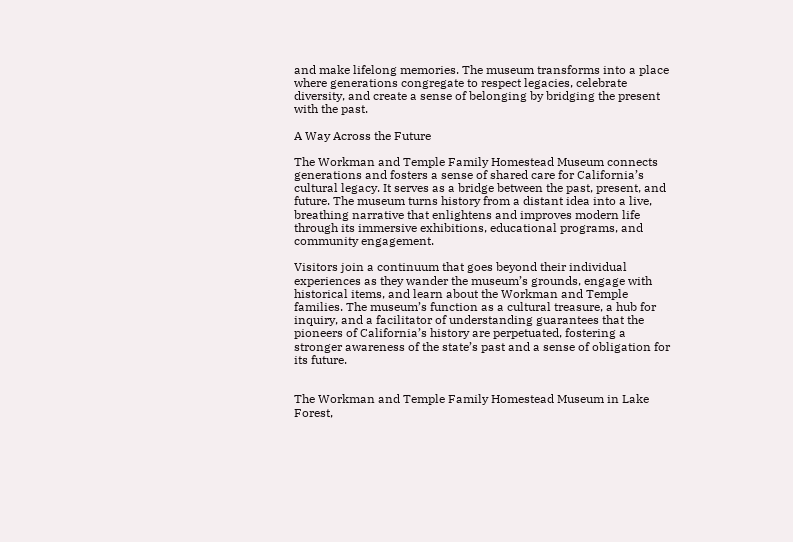and make lifelong memories. The museum transforms into a place where generations congregate to respect legacies, celebrate diversity, and create a sense of belonging by bridging the present with the past.

A Way Across the Future

The Workman and Temple Family Homestead Museum connects generations and fosters a sense of shared care for California’s cultural legacy. It serves as a bridge between the past, present, and future. The museum turns history from a distant idea into a live, breathing narrative that enlightens and improves modern life through its immersive exhibitions, educational programs, and community engagement.

Visitors join a continuum that goes beyond their individual experiences as they wander the museum’s grounds, engage with historical items, and learn about the Workman and Temple families. The museum’s function as a cultural treasure, a hub for inquiry, and a facilitator of understanding guarantees that the pioneers of California’s history are perpetuated, fostering a stronger awareness of the state’s past and a sense of obligation for its future.


The Workman and Temple Family Homestead Museum in Lake Forest,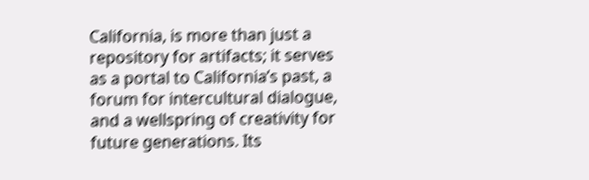California, is more than just a repository for artifacts; it serves as a portal to California’s past, a forum for intercultural dialogue, and a wellspring of creativity for future generations. Its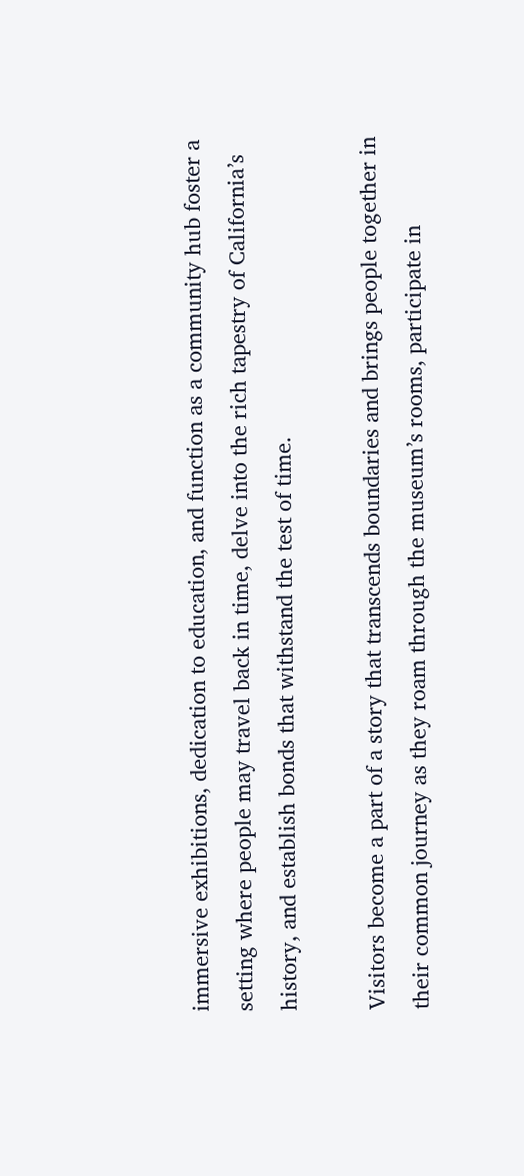immersive exhibitions, dedication to education, and function as a community hub foster a setting where people may travel back in time, delve into the rich tapestry of California’s history, and establish bonds that withstand the test of time.

Visitors become a part of a story that transcends boundaries and brings people together in their common journey as they roam through the museum’s rooms, participate in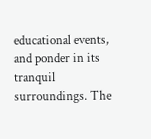educational events, and ponder in its tranquil surroundings. The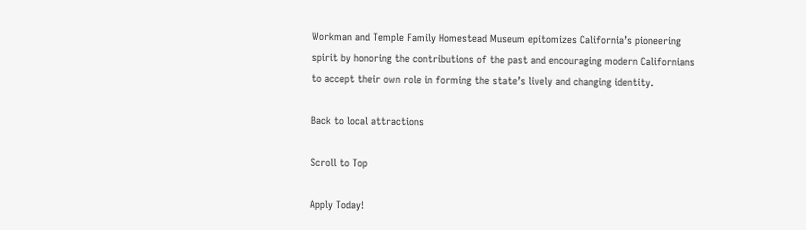Workman and Temple Family Homestead Museum epitomizes California’s pioneering spirit by honoring the contributions of the past and encouraging modern Californians to accept their own role in forming the state’s lively and changing identity.

Back to local attractions

Scroll to Top

Apply Today!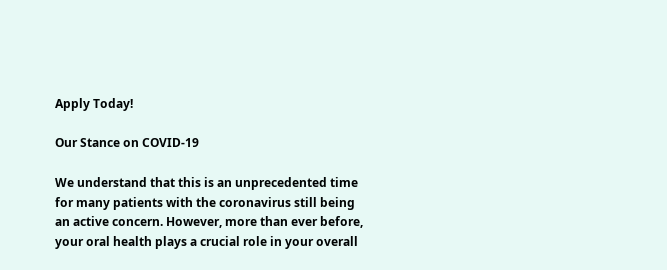Apply Today!

Our Stance on COVID-19

We understand that this is an unprecedented time for many patients with the coronavirus still being an active concern. However, more than ever before, your oral health plays a crucial role in your overall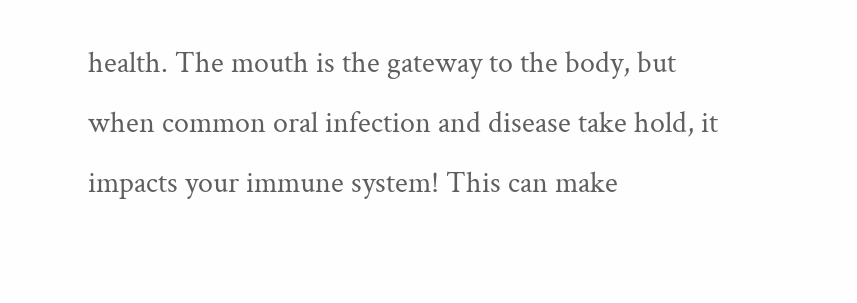health. The mouth is the gateway to the body, but when common oral infection and disease take hold, it impacts your immune system! This can make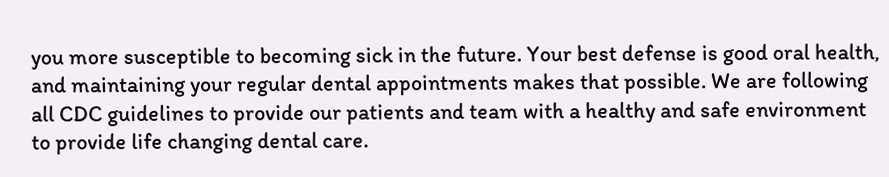you more susceptible to becoming sick in the future. Your best defense is good oral health, and maintaining your regular dental appointments makes that possible. We are following all CDC guidelines to provide our patients and team with a healthy and safe environment to provide life changing dental care.